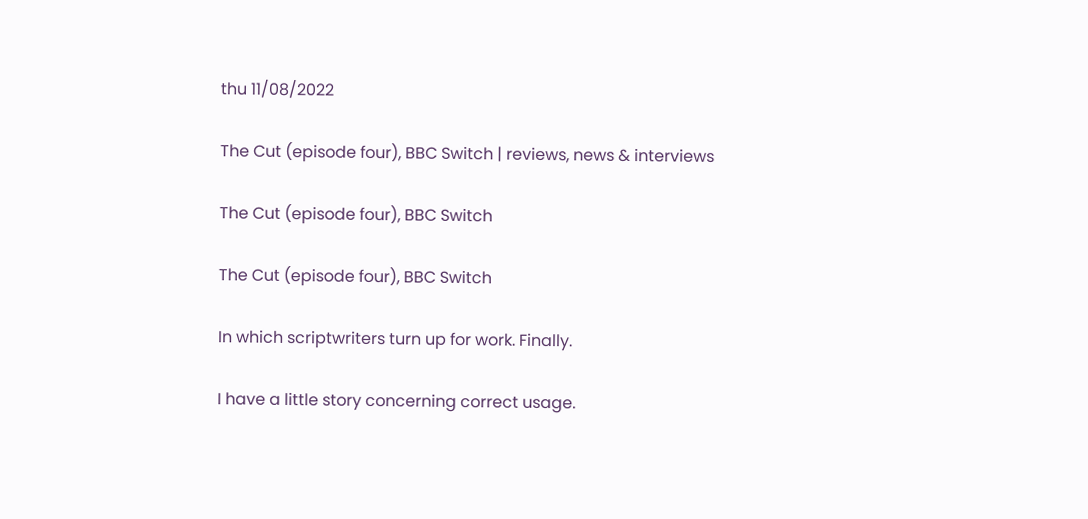thu 11/08/2022

The Cut (episode four), BBC Switch | reviews, news & interviews

The Cut (episode four), BBC Switch

The Cut (episode four), BBC Switch

In which scriptwriters turn up for work. Finally.

I have a little story concerning correct usage.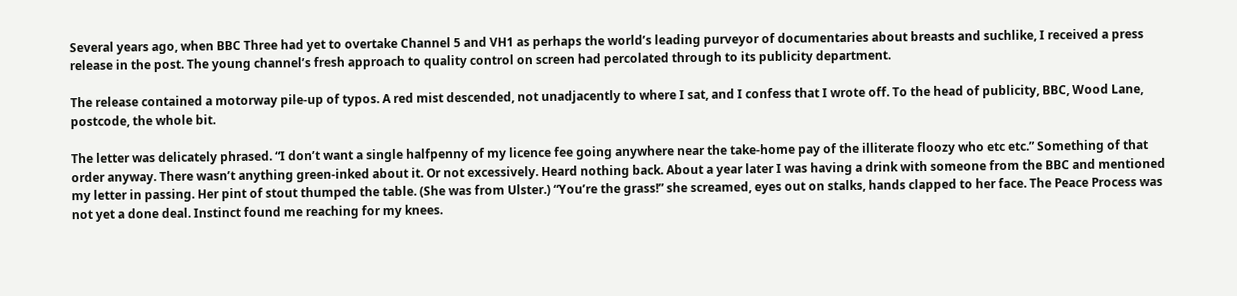Several years ago, when BBC Three had yet to overtake Channel 5 and VH1 as perhaps the world’s leading purveyor of documentaries about breasts and suchlike, I received a press release in the post. The young channel’s fresh approach to quality control on screen had percolated through to its publicity department.

The release contained a motorway pile-up of typos. A red mist descended, not unadjacently to where I sat, and I confess that I wrote off. To the head of publicity, BBC, Wood Lane, postcode, the whole bit.

The letter was delicately phrased. “I don’t want a single halfpenny of my licence fee going anywhere near the take-home pay of the illiterate floozy who etc etc.” Something of that order anyway. There wasn’t anything green-inked about it. Or not excessively. Heard nothing back. About a year later I was having a drink with someone from the BBC and mentioned my letter in passing. Her pint of stout thumped the table. (She was from Ulster.) “You’re the grass!” she screamed, eyes out on stalks, hands clapped to her face. The Peace Process was not yet a done deal. Instinct found me reaching for my knees.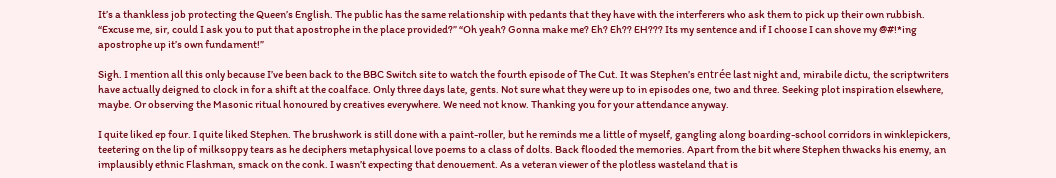It’s a thankless job protecting the Queen’s English. The public has the same relationship with pedants that they have with the interferers who ask them to pick up their own rubbish. “Excuse me, sir, could I ask you to put that apostrophe in the place provided?” “Oh yeah? Gonna make me? Eh? Eh?? EH??? Its my sentence and if I choose I can shove my @#!*ing apostrophe up it’s own fundament!”

Sigh. I mention all this only because I’ve been back to the BBC Switch site to watch the fourth episode of The Cut. It was Stephen’s entrée last night and, mirabile dictu, the scriptwriters have actually deigned to clock in for a shift at the coalface. Only three days late, gents. Not sure what they were up to in episodes one, two and three. Seeking plot inspiration elsewhere, maybe. Or observing the Masonic ritual honoured by creatives everywhere. We need not know. Thanking you for your attendance anyway.

I quite liked ep four. I quite liked Stephen. The brushwork is still done with a paint-roller, but he reminds me a little of myself, gangling along boarding-school corridors in winklepickers, teetering on the lip of milksoppy tears as he deciphers metaphysical love poems to a class of dolts. Back flooded the memories. Apart from the bit where Stephen thwacks his enemy, an implausibly ethnic Flashman, smack on the conk. I wasn’t expecting that denouement. As a veteran viewer of the plotless wasteland that is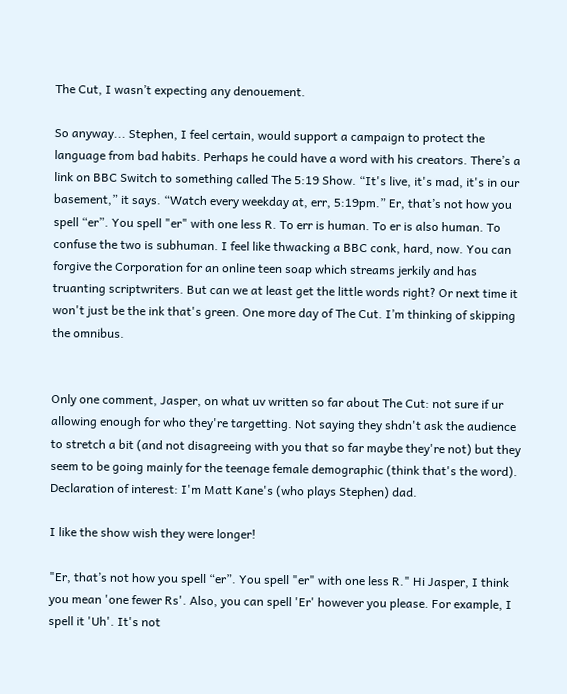The Cut, I wasn’t expecting any denouement.

So anyway... Stephen, I feel certain, would support a campaign to protect the language from bad habits. Perhaps he could have a word with his creators. There’s a link on BBC Switch to something called The 5:19 Show. “It's live, it's mad, it's in our basement,” it says. “Watch every weekday at, err, 5:19pm.” Er, that’s not how you spell “er”. You spell "er" with one less R. To err is human. To er is also human. To confuse the two is subhuman. I feel like thwacking a BBC conk, hard, now. You can forgive the Corporation for an online teen soap which streams jerkily and has truanting scriptwriters. But can we at least get the little words right? Or next time it won't just be the ink that's green. One more day of The Cut. I’m thinking of skipping the omnibus.


Only one comment, Jasper, on what uv written so far about The Cut: not sure if ur allowing enough for who they're targetting. Not saying they shdn't ask the audience to stretch a bit (and not disagreeing with you that so far maybe they're not) but they seem to be going mainly for the teenage female demographic (think that's the word). Declaration of interest: I'm Matt Kane's (who plays Stephen) dad.

I like the show wish they were longer!

"Er, that’s not how you spell “er”. You spell "er" with one less R." Hi Jasper, I think you mean 'one fewer Rs'. Also, you can spell 'Er' however you please. For example, I spell it 'Uh'. It's not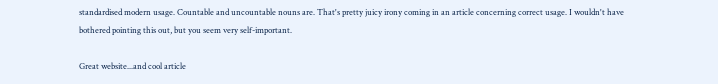standardised modern usage. Countable and uncountable nouns are. That's pretty juicy irony coming in an article concerning correct usage. I wouldn't have bothered pointing this out, but you seem very self-important.

Great website...and cool article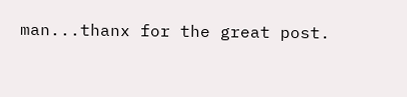man...thanx for the great post.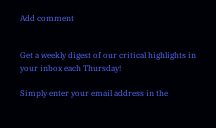Add comment


Get a weekly digest of our critical highlights in your inbox each Thursday!

Simply enter your email address in the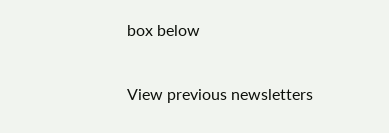box below

View previous newsletters